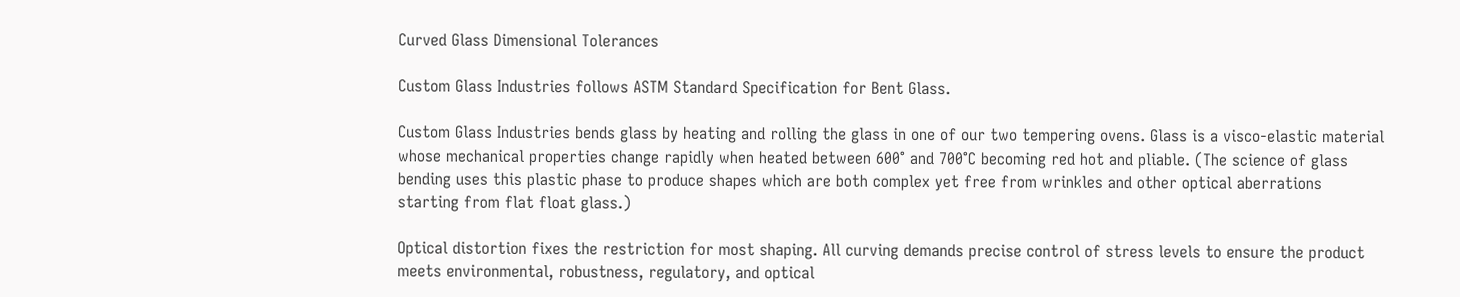Curved Glass Dimensional Tolerances

Custom Glass Industries follows ASTM Standard Specification for Bent Glass.

Custom Glass Industries bends glass by heating and rolling the glass in one of our two tempering ovens. Glass is a visco-elastic material whose mechanical properties change rapidly when heated between 600° and 700°C becoming red hot and pliable. (The science of glass bending uses this plastic phase to produce shapes which are both complex yet free from wrinkles and other optical aberrations starting from flat float glass.)

Optical distortion fixes the restriction for most shaping. All curving demands precise control of stress levels to ensure the product meets environmental, robustness, regulatory, and optical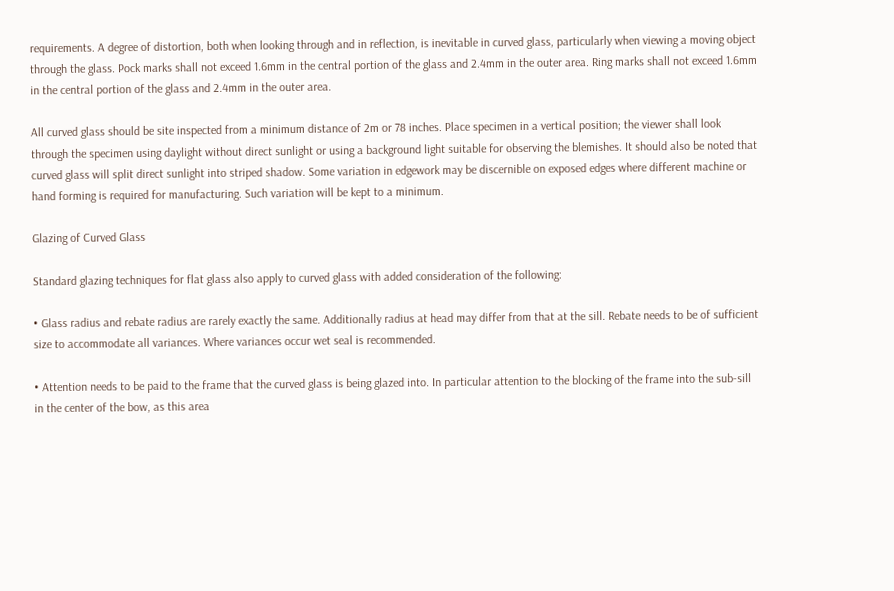requirements. A degree of distortion, both when looking through and in reflection, is inevitable in curved glass, particularly when viewing a moving object through the glass. Pock marks shall not exceed 1.6mm in the central portion of the glass and 2.4mm in the outer area. Ring marks shall not exceed 1.6mm in the central portion of the glass and 2.4mm in the outer area.

All curved glass should be site inspected from a minimum distance of 2m or 78 inches. Place specimen in a vertical position; the viewer shall look through the specimen using daylight without direct sunlight or using a background light suitable for observing the blemishes. It should also be noted that curved glass will split direct sunlight into striped shadow. Some variation in edgework may be discernible on exposed edges where different machine or hand forming is required for manufacturing. Such variation will be kept to a minimum.

Glazing of Curved Glass

Standard glazing techniques for flat glass also apply to curved glass with added consideration of the following:

• Glass radius and rebate radius are rarely exactly the same. Additionally radius at head may differ from that at the sill. Rebate needs to be of sufficient size to accommodate all variances. Where variances occur wet seal is recommended.

• Attention needs to be paid to the frame that the curved glass is being glazed into. In particular attention to the blocking of the frame into the sub-sill in the center of the bow, as this area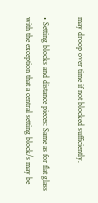may droop over time if not blocked sufficiently.

• Setting blocks and distance pieces: Same as for flat glass with the exception that a central setting block/s may be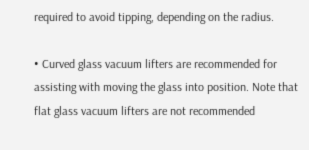required to avoid tipping, depending on the radius.

• Curved glass vacuum lifters are recommended for assisting with moving the glass into position. Note that flat glass vacuum lifters are not recommended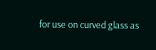for use on curved glass as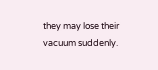they may lose their vacuum suddenly.